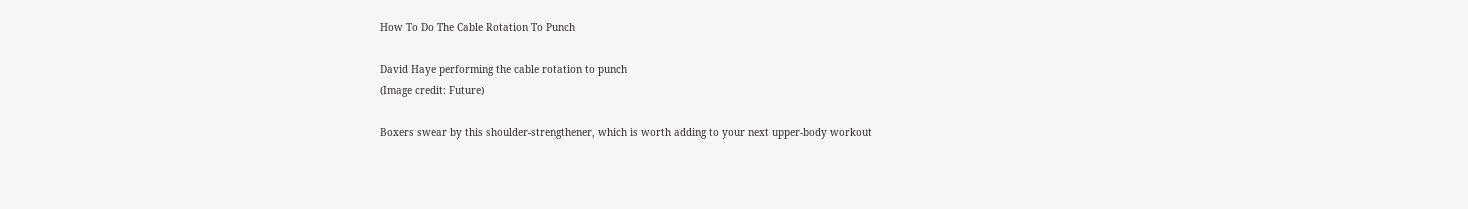How To Do The Cable Rotation To Punch

David Haye performing the cable rotation to punch
(Image credit: Future)

Boxers swear by this shoulder-strengthener, which is worth adding to your next upper-body workout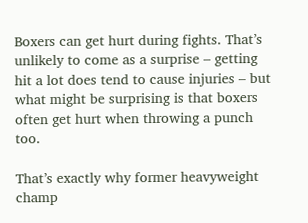Boxers can get hurt during fights. That’s unlikely to come as a surprise – getting hit a lot does tend to cause injuries – but what might be surprising is that boxers often get hurt when throwing a punch too.

That’s exactly why former heavyweight champ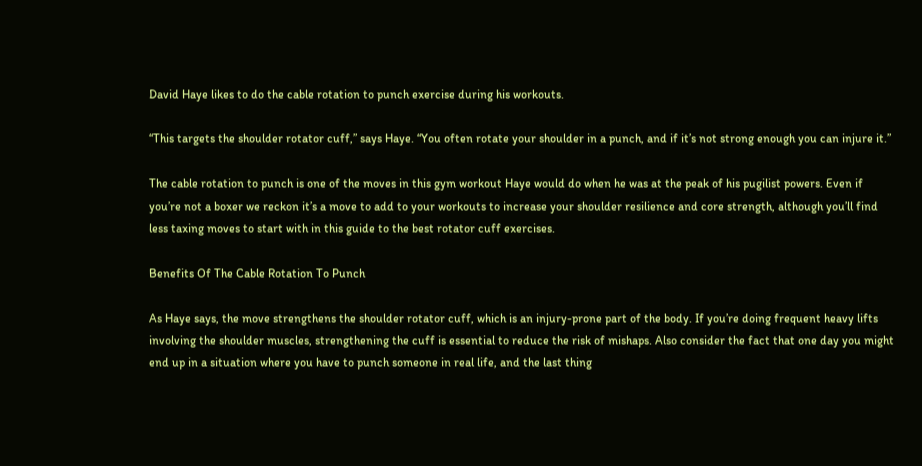David Haye likes to do the cable rotation to punch exercise during his workouts.

“This targets the shoulder rotator cuff,” says Haye. “You often rotate your shoulder in a punch, and if it’s not strong enough you can injure it.”

The cable rotation to punch is one of the moves in this gym workout Haye would do when he was at the peak of his pugilist powers. Even if you’re not a boxer we reckon it’s a move to add to your workouts to increase your shoulder resilience and core strength, although you’ll find less taxing moves to start with in this guide to the best rotator cuff exercises.

Benefits Of The Cable Rotation To Punch

As Haye says, the move strengthens the shoulder rotator cuff, which is an injury-prone part of the body. If you’re doing frequent heavy lifts involving the shoulder muscles, strengthening the cuff is essential to reduce the risk of mishaps. Also consider the fact that one day you might end up in a situation where you have to punch someone in real life, and the last thing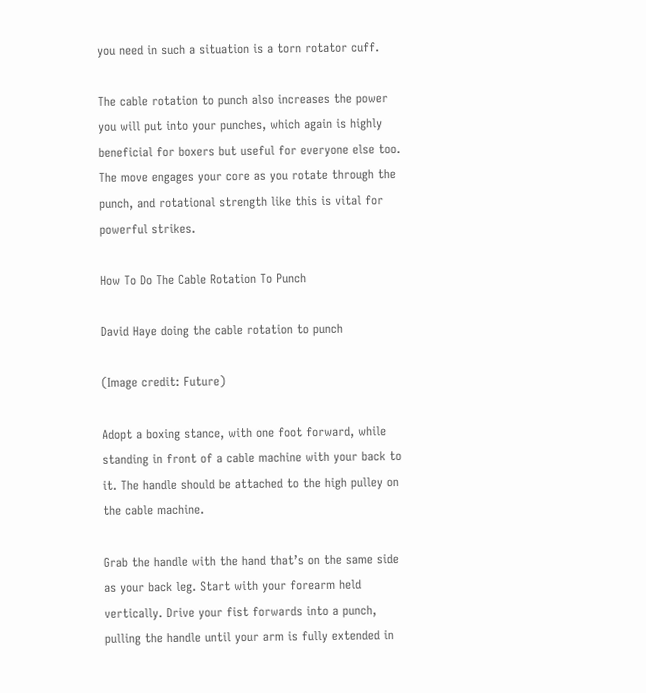you need in such a situation is a torn rotator cuff.

The cable rotation to punch also increases the power you will put into your punches, which again is highly beneficial for boxers but useful for everyone else too. The move engages your core as you rotate through the punch, and rotational strength like this is vital for powerful strikes.

How To Do The Cable Rotation To Punch

David Haye doing the cable rotation to punch

(Image credit: Future)

Adopt a boxing stance, with one foot forward, while standing in front of a cable machine with your back to it. The handle should be attached to the high pulley on the cable machine.

Grab the handle with the hand that’s on the same side as your back leg. Start with your forearm held vertically. Drive your fist forwards into a punch, pulling the handle until your arm is fully extended in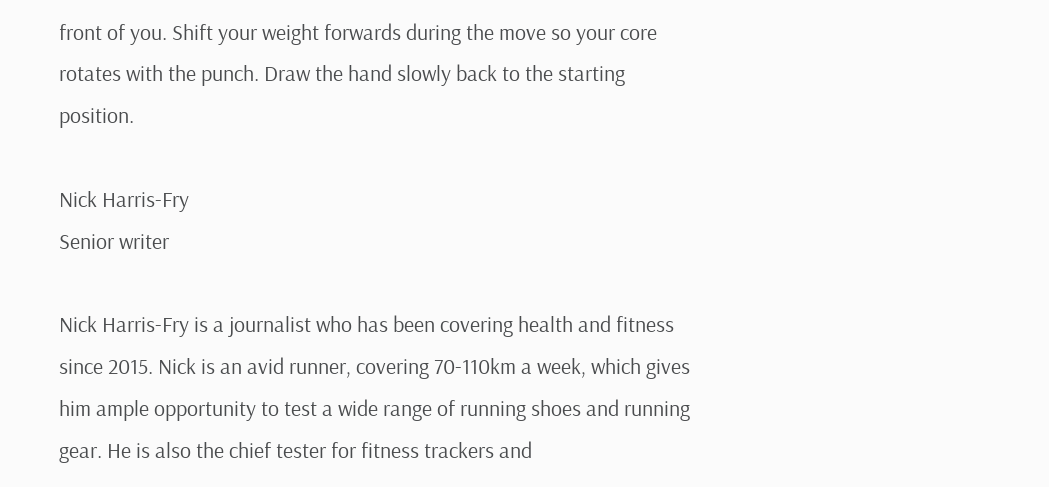front of you. Shift your weight forwards during the move so your core rotates with the punch. Draw the hand slowly back to the starting position.

Nick Harris-Fry
Senior writer

Nick Harris-Fry is a journalist who has been covering health and fitness since 2015. Nick is an avid runner, covering 70-110km a week, which gives him ample opportunity to test a wide range of running shoes and running gear. He is also the chief tester for fitness trackers and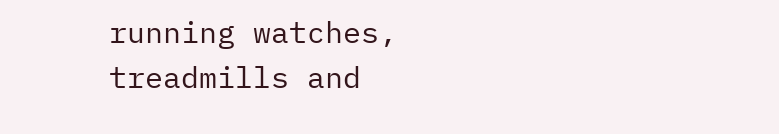running watches, treadmills and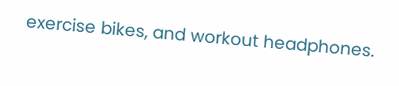exercise bikes, and workout headphones.